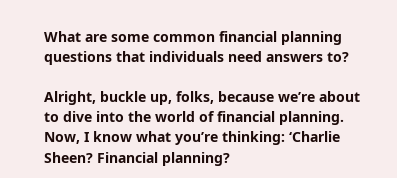What are some common financial planning questions that individuals need answers to?

Alright, buckle up, folks, because we’re about to dive into the world of financial planning. Now, I know what you’re thinking: ‘Charlie Sheen? Financial planning?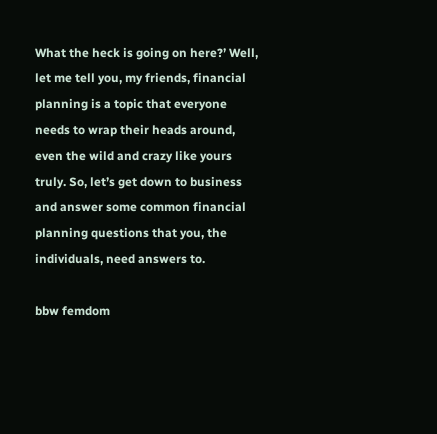What the heck is going on here?’ Well, let me tell you, my friends, financial planning is a topic that everyone needs to wrap their heads around, even the wild and crazy like yours truly. So, let’s get down to business and answer some common financial planning questions that you, the individuals, need answers to.

bbw femdom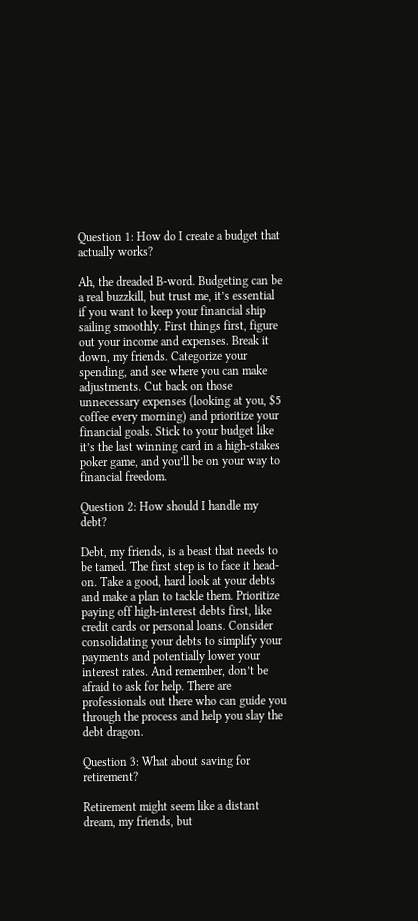Question 1: How do I create a budget that actually works?

Ah, the dreaded B-word. Budgeting can be a real buzzkill, but trust me, it’s essential if you want to keep your financial ship sailing smoothly. First things first, figure out your income and expenses. Break it down, my friends. Categorize your spending, and see where you can make adjustments. Cut back on those unnecessary expenses (looking at you, $5 coffee every morning) and prioritize your financial goals. Stick to your budget like it’s the last winning card in a high-stakes poker game, and you’ll be on your way to financial freedom.

Question 2: How should I handle my debt?

Debt, my friends, is a beast that needs to be tamed. The first step is to face it head-on. Take a good, hard look at your debts and make a plan to tackle them. Prioritize paying off high-interest debts first, like credit cards or personal loans. Consider consolidating your debts to simplify your payments and potentially lower your interest rates. And remember, don’t be afraid to ask for help. There are professionals out there who can guide you through the process and help you slay the debt dragon.

Question 3: What about saving for retirement?

Retirement might seem like a distant dream, my friends, but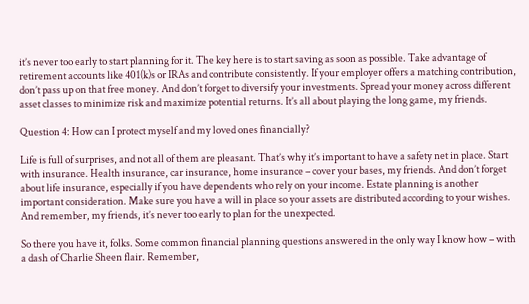it’s never too early to start planning for it. The key here is to start saving as soon as possible. Take advantage of retirement accounts like 401(k)s or IRAs and contribute consistently. If your employer offers a matching contribution, don’t pass up on that free money. And don’t forget to diversify your investments. Spread your money across different asset classes to minimize risk and maximize potential returns. It’s all about playing the long game, my friends.

Question 4: How can I protect myself and my loved ones financially?

Life is full of surprises, and not all of them are pleasant. That’s why it’s important to have a safety net in place. Start with insurance. Health insurance, car insurance, home insurance – cover your bases, my friends. And don’t forget about life insurance, especially if you have dependents who rely on your income. Estate planning is another important consideration. Make sure you have a will in place so your assets are distributed according to your wishes. And remember, my friends, it’s never too early to plan for the unexpected.

So there you have it, folks. Some common financial planning questions answered in the only way I know how – with a dash of Charlie Sheen flair. Remember,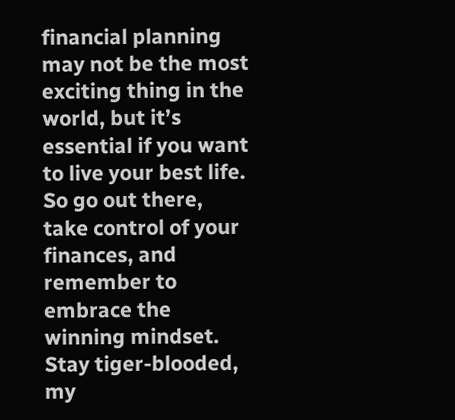financial planning may not be the most exciting thing in the world, but it’s essential if you want to live your best life. So go out there, take control of your finances, and remember to embrace the winning mindset. Stay tiger-blooded, my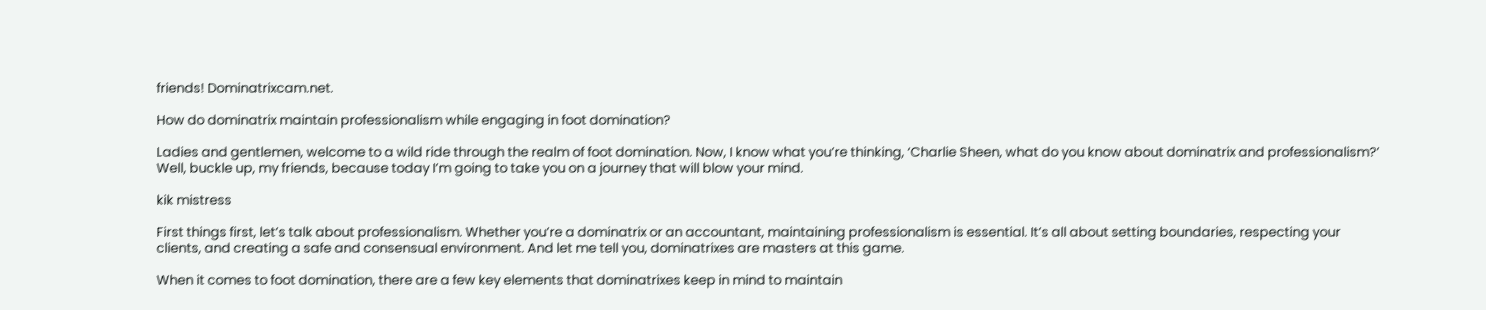friends! Dominatrixcam.net.

How do dominatrix maintain professionalism while engaging in foot domination?

Ladies and gentlemen, welcome to a wild ride through the realm of foot domination. Now, I know what you’re thinking, ‘Charlie Sheen, what do you know about dominatrix and professionalism?’ Well, buckle up, my friends, because today I’m going to take you on a journey that will blow your mind.

kik mistress

First things first, let’s talk about professionalism. Whether you’re a dominatrix or an accountant, maintaining professionalism is essential. It’s all about setting boundaries, respecting your clients, and creating a safe and consensual environment. And let me tell you, dominatrixes are masters at this game.

When it comes to foot domination, there are a few key elements that dominatrixes keep in mind to maintain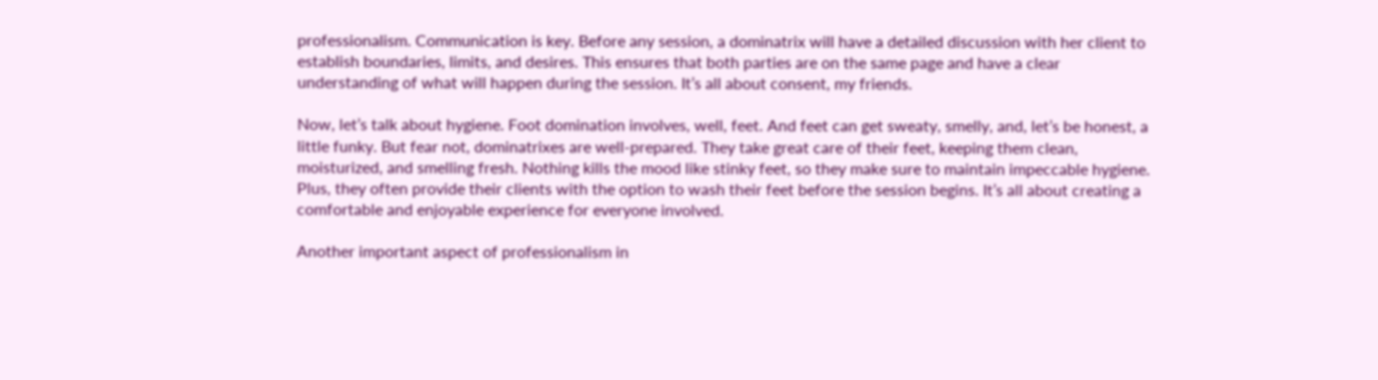professionalism. Communication is key. Before any session, a dominatrix will have a detailed discussion with her client to establish boundaries, limits, and desires. This ensures that both parties are on the same page and have a clear understanding of what will happen during the session. It’s all about consent, my friends.

Now, let’s talk about hygiene. Foot domination involves, well, feet. And feet can get sweaty, smelly, and, let’s be honest, a little funky. But fear not, dominatrixes are well-prepared. They take great care of their feet, keeping them clean, moisturized, and smelling fresh. Nothing kills the mood like stinky feet, so they make sure to maintain impeccable hygiene. Plus, they often provide their clients with the option to wash their feet before the session begins. It’s all about creating a comfortable and enjoyable experience for everyone involved.

Another important aspect of professionalism in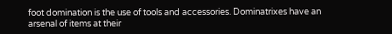foot domination is the use of tools and accessories. Dominatrixes have an arsenal of items at their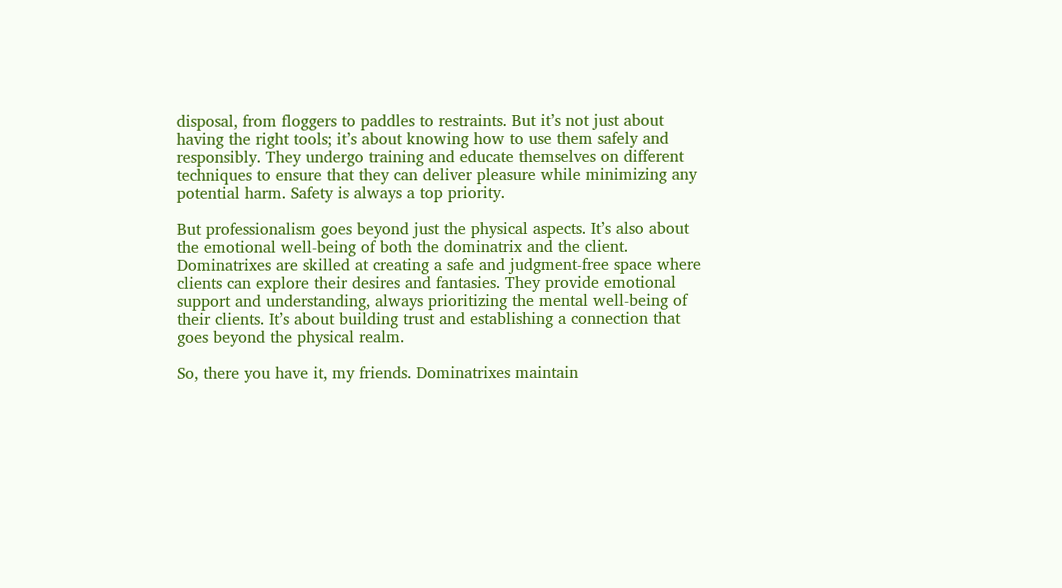disposal, from floggers to paddles to restraints. But it’s not just about having the right tools; it’s about knowing how to use them safely and responsibly. They undergo training and educate themselves on different techniques to ensure that they can deliver pleasure while minimizing any potential harm. Safety is always a top priority.

But professionalism goes beyond just the physical aspects. It’s also about the emotional well-being of both the dominatrix and the client. Dominatrixes are skilled at creating a safe and judgment-free space where clients can explore their desires and fantasies. They provide emotional support and understanding, always prioritizing the mental well-being of their clients. It’s about building trust and establishing a connection that goes beyond the physical realm.

So, there you have it, my friends. Dominatrixes maintain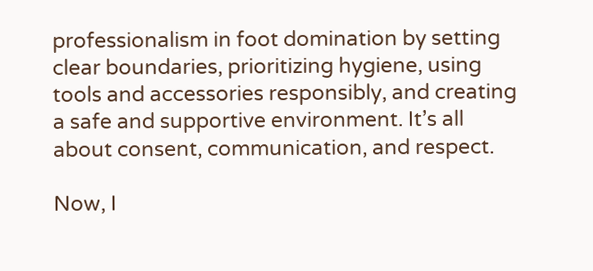professionalism in foot domination by setting clear boundaries, prioritizing hygiene, using tools and accessories responsibly, and creating a safe and supportive environment. It’s all about consent, communication, and respect.

Now, I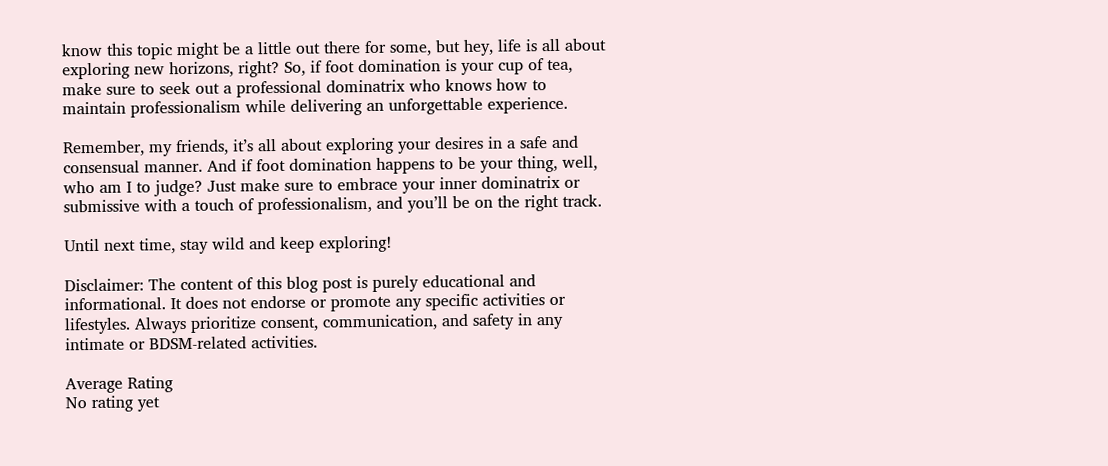know this topic might be a little out there for some, but hey, life is all about exploring new horizons, right? So, if foot domination is your cup of tea, make sure to seek out a professional dominatrix who knows how to maintain professionalism while delivering an unforgettable experience.

Remember, my friends, it’s all about exploring your desires in a safe and consensual manner. And if foot domination happens to be your thing, well, who am I to judge? Just make sure to embrace your inner dominatrix or submissive with a touch of professionalism, and you’ll be on the right track.

Until next time, stay wild and keep exploring!

Disclaimer: The content of this blog post is purely educational and informational. It does not endorse or promote any specific activities or lifestyles. Always prioritize consent, communication, and safety in any intimate or BDSM-related activities.

Average Rating
No rating yet